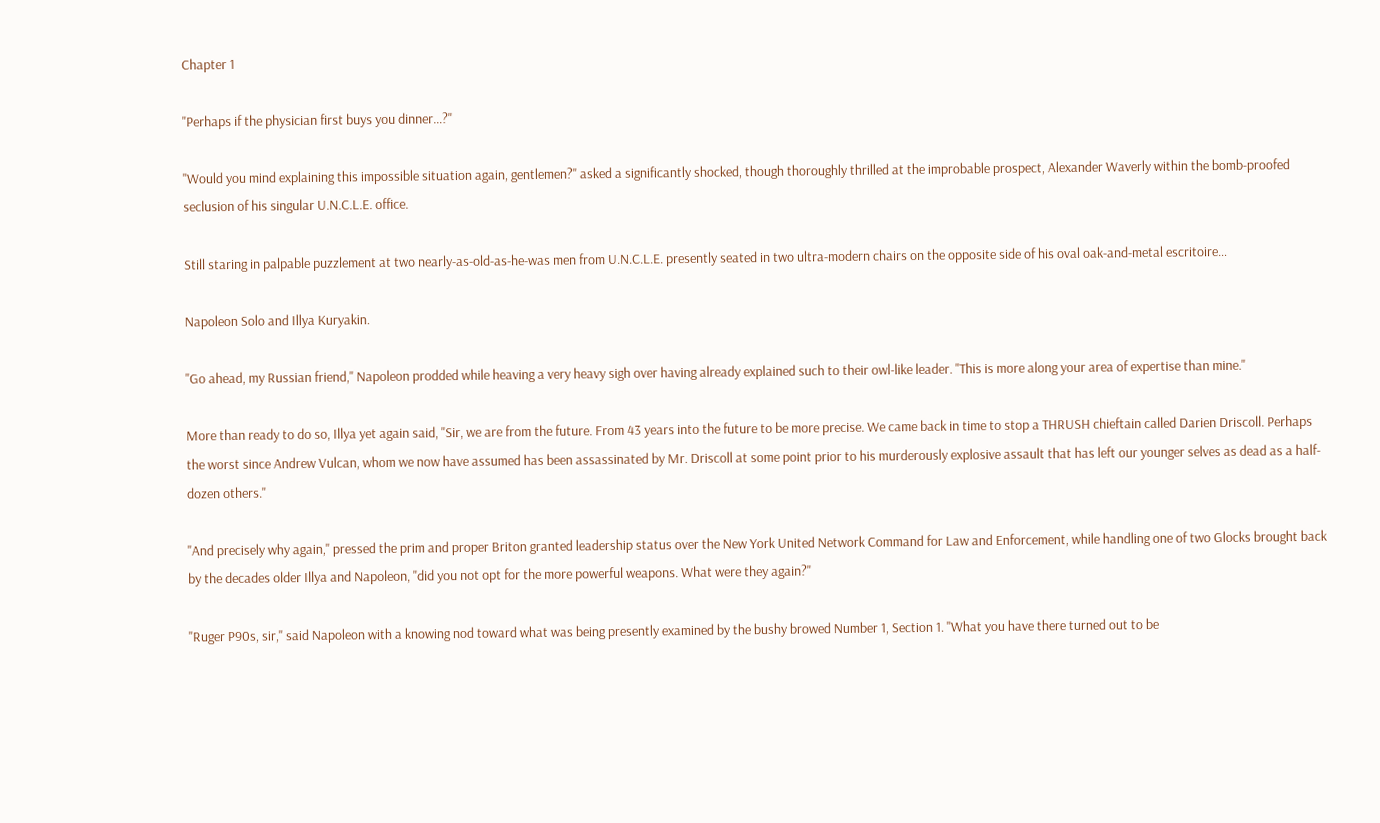Chapter 1

"Perhaps if the physician first buys you dinner…?"

"Would you mind explaining this impossible situation again, gentlemen?" asked a significantly shocked, though thoroughly thrilled at the improbable prospect, Alexander Waverly within the bomb-proofed seclusion of his singular U.N.C.L.E. office.

Still staring in palpable puzzlement at two nearly-as-old-as-he-was men from U.N.C.L.E. presently seated in two ultra-modern chairs on the opposite side of his oval oak-and-metal escritoire…

Napoleon Solo and Illya Kuryakin.

"Go ahead, my Russian friend," Napoleon prodded while heaving a very heavy sigh over having already explained such to their owl-like leader. "This is more along your area of expertise than mine."

More than ready to do so, Illya yet again said, "Sir, we are from the future. From 43 years into the future to be more precise. We came back in time to stop a THRUSH chieftain called Darien Driscoll. Perhaps the worst since Andrew Vulcan, whom we now have assumed has been assassinated by Mr. Driscoll at some point prior to his murderously explosive assault that has left our younger selves as dead as a half-dozen others."

"And precisely why again," pressed the prim and proper Briton granted leadership status over the New York United Network Command for Law and Enforcement, while handling one of two Glocks brought back by the decades older Illya and Napoleon, "did you not opt for the more powerful weapons. What were they again?"

"Ruger P90s, sir," said Napoleon with a knowing nod toward what was being presently examined by the bushy browed Number 1, Section 1. "What you have there turned out to be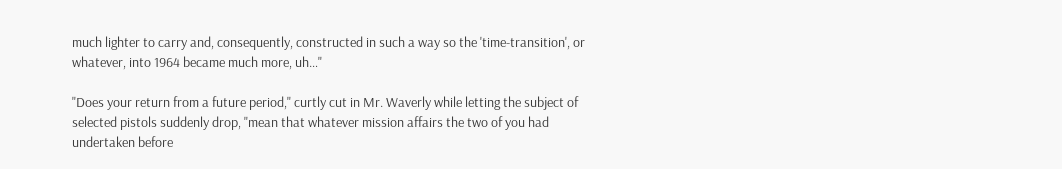much lighter to carry and, consequently, constructed in such a way so the 'time-transition', or whatever, into 1964 became much more, uh…"

"Does your return from a future period," curtly cut in Mr. Waverly while letting the subject of selected pistols suddenly drop, "mean that whatever mission affairs the two of you had undertaken before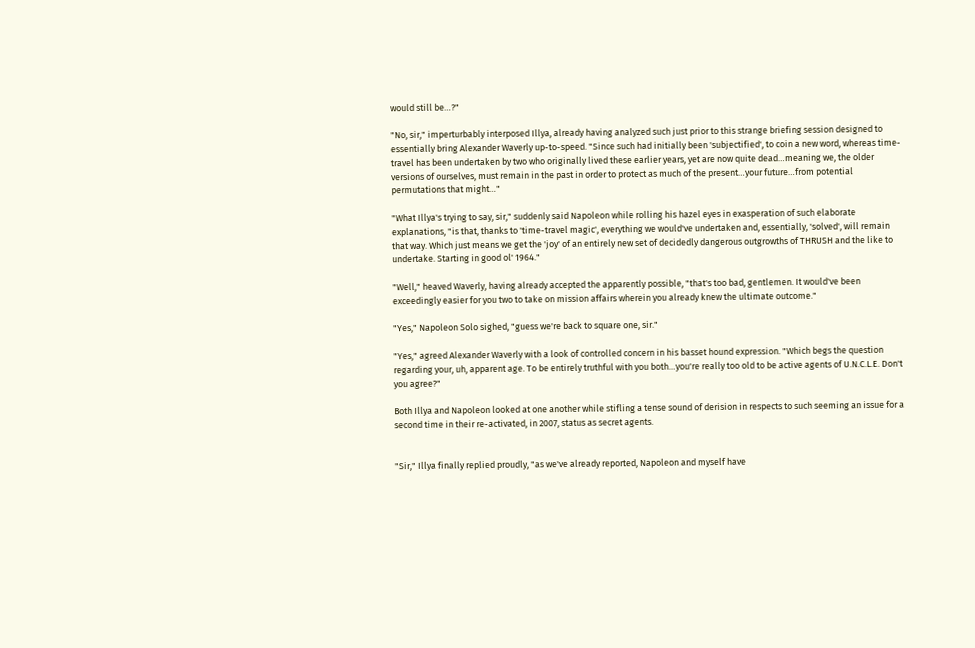would still be…?"

"No, sir," imperturbably interposed Illya, already having analyzed such just prior to this strange briefing session designed to essentially bring Alexander Waverly up-to-speed. "Since such had initially been 'subjectified', to coin a new word, whereas time-travel has been undertaken by two who originally lived these earlier years, yet are now quite dead…meaning we, the older versions of ourselves, must remain in the past in order to protect as much of the present…your future…from potential permutations that might…"

"What Illya's trying to say, sir," suddenly said Napoleon while rolling his hazel eyes in exasperation of such elaborate explanations, "is that, thanks to 'time-travel magic', everything we would've undertaken and, essentially, 'solved', will remain that way. Which just means we get the 'joy' of an entirely new set of decidedly dangerous outgrowths of THRUSH and the like to undertake. Starting in good ol' 1964."

"Well," heaved Waverly, having already accepted the apparently possible, "that's too bad, gentlemen. It would've been exceedingly easier for you two to take on mission affairs wherein you already knew the ultimate outcome."

"Yes," Napoleon Solo sighed, "guess we're back to square one, sir."

"Yes," agreed Alexander Waverly with a look of controlled concern in his basset hound expression. "Which begs the question regarding your, uh, apparent age. To be entirely truthful with you both…you're really too old to be active agents of U.N.C.L.E. Don't you agree?"

Both Illya and Napoleon looked at one another while stifling a tense sound of derision in respects to such seeming an issue for a second time in their re-activated, in 2007, status as secret agents.


"Sir," Illya finally replied proudly, "as we've already reported, Napoleon and myself have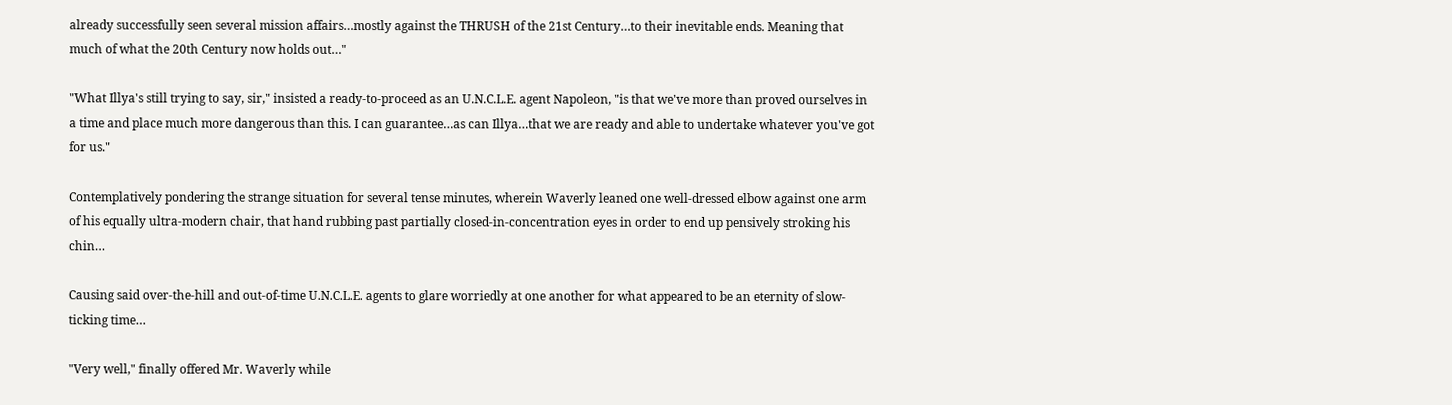already successfully seen several mission affairs…mostly against the THRUSH of the 21st Century…to their inevitable ends. Meaning that much of what the 20th Century now holds out…"

"What Illya's still trying to say, sir," insisted a ready-to-proceed as an U.N.C.L.E. agent Napoleon, "is that we've more than proved ourselves in a time and place much more dangerous than this. I can guarantee…as can Illya…that we are ready and able to undertake whatever you've got for us."

Contemplatively pondering the strange situation for several tense minutes, wherein Waverly leaned one well-dressed elbow against one arm of his equally ultra-modern chair, that hand rubbing past partially closed-in-concentration eyes in order to end up pensively stroking his chin…

Causing said over-the-hill and out-of-time U.N.C.L.E. agents to glare worriedly at one another for what appeared to be an eternity of slow-ticking time…

"Very well," finally offered Mr. Waverly while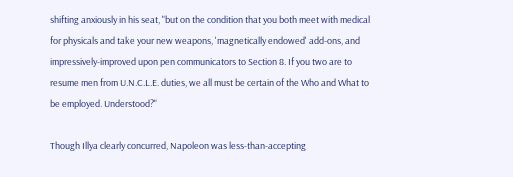shifting anxiously in his seat, "but on the condition that you both meet with medical for physicals and take your new weapons, 'magnetically endowed' add-ons, and impressively-improved upon pen communicators to Section 8. If you two are to resume men from U.N.C.L.E. duties, we all must be certain of the Who and What to be employed. Understood?"

Though Illya clearly concurred, Napoleon was less-than-accepting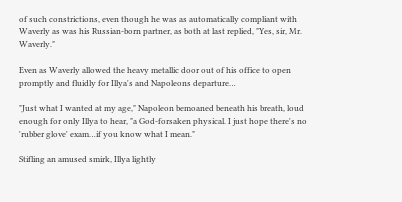of such constrictions, even though he was as automatically compliant with Waverly as was his Russian-born partner, as both at last replied, "Yes, sir, Mr. Waverly."

Even as Waverly allowed the heavy metallic door out of his office to open promptly and fluidly for Illya's and Napoleons departure…

"Just what I wanted at my age," Napoleon bemoaned beneath his breath, loud enough for only Illya to hear, "a God-forsaken physical. I just hope there's no 'rubber glove' exam…if you know what I mean."

Stifling an amused smirk, Illya lightly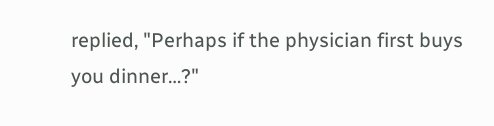replied, "Perhaps if the physician first buys you dinner…?"